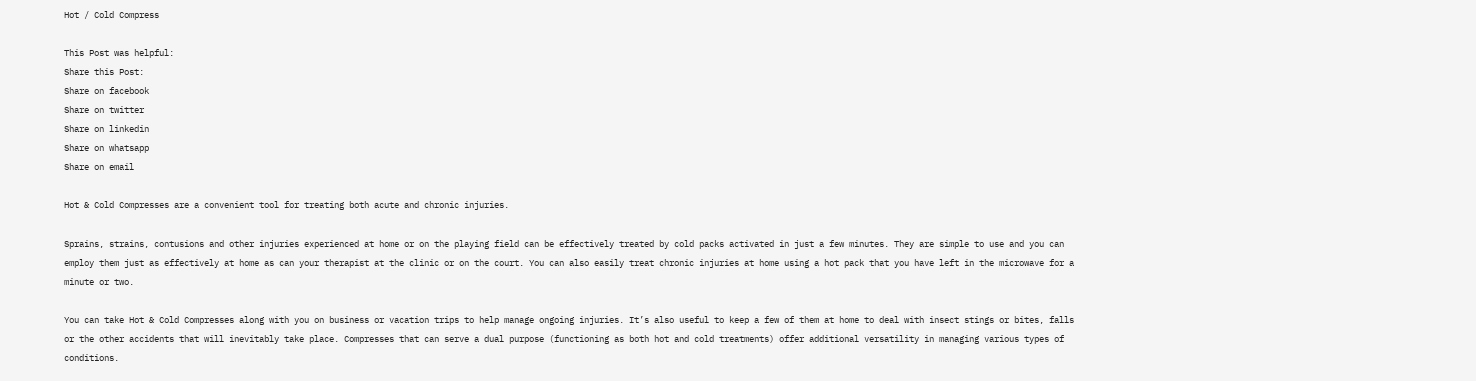Hot / Cold Compress

This Post was helpful:
Share this Post:
Share on facebook
Share on twitter
Share on linkedin
Share on whatsapp
Share on email

Hot & Cold Compresses are a convenient tool for treating both acute and chronic injuries.

Sprains, strains, contusions and other injuries experienced at home or on the playing field can be effectively treated by cold packs activated in just a few minutes. They are simple to use and you can employ them just as effectively at home as can your therapist at the clinic or on the court. You can also easily treat chronic injuries at home using a hot pack that you have left in the microwave for a minute or two.

You can take Hot & Cold Compresses along with you on business or vacation trips to help manage ongoing injuries. It’s also useful to keep a few of them at home to deal with insect stings or bites, falls or the other accidents that will inevitably take place. Compresses that can serve a dual purpose (functioning as both hot and cold treatments) offer additional versatility in managing various types of conditions.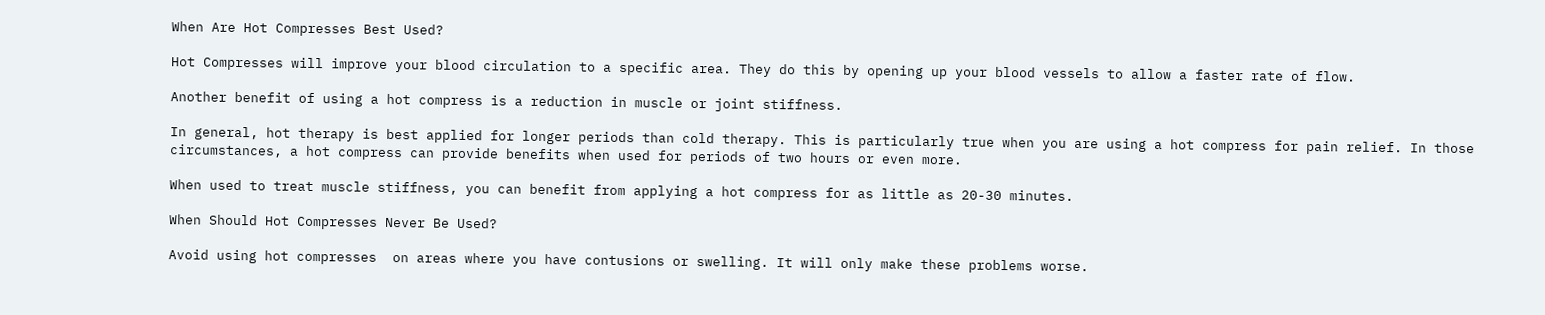When Are Hot Compresses Best Used?

Hot Compresses will improve your blood circulation to a specific area. They do this by opening up your blood vessels to allow a faster rate of flow.

Another benefit of using a hot compress is a reduction in muscle or joint stiffness.

In general, hot therapy is best applied for longer periods than cold therapy. This is particularly true when you are using a hot compress for pain relief. In those circumstances, a hot compress can provide benefits when used for periods of two hours or even more.

When used to treat muscle stiffness, you can benefit from applying a hot compress for as little as 20-30 minutes.

When Should Hot Compresses Never Be Used?

Avoid using hot compresses  on areas where you have contusions or swelling. It will only make these problems worse.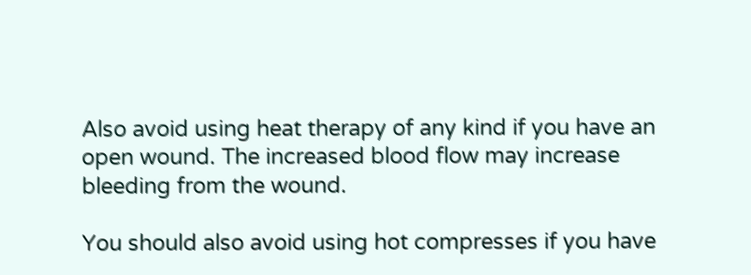Also avoid using heat therapy of any kind if you have an open wound. The increased blood flow may increase bleeding from the wound.

You should also avoid using hot compresses if you have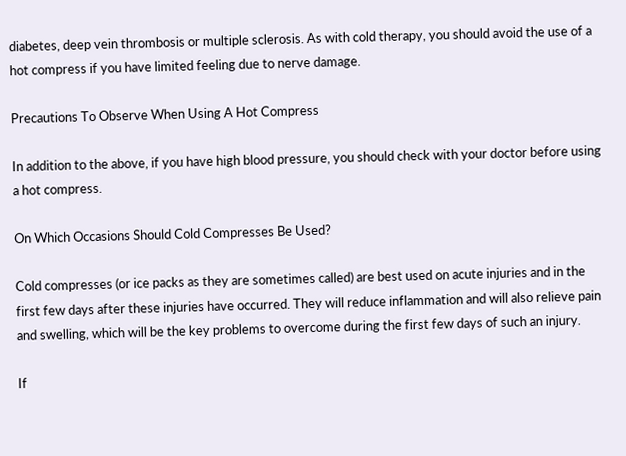diabetes, deep vein thrombosis or multiple sclerosis. As with cold therapy, you should avoid the use of a hot compress if you have limited feeling due to nerve damage.

Precautions To Observe When Using A Hot Compress

In addition to the above, if you have high blood pressure, you should check with your doctor before using a hot compress.

On Which Occasions Should Cold Compresses Be Used?

Cold compresses (or ice packs as they are sometimes called) are best used on acute injuries and in the first few days after these injuries have occurred. They will reduce inflammation and will also relieve pain and swelling, which will be the key problems to overcome during the first few days of such an injury.

If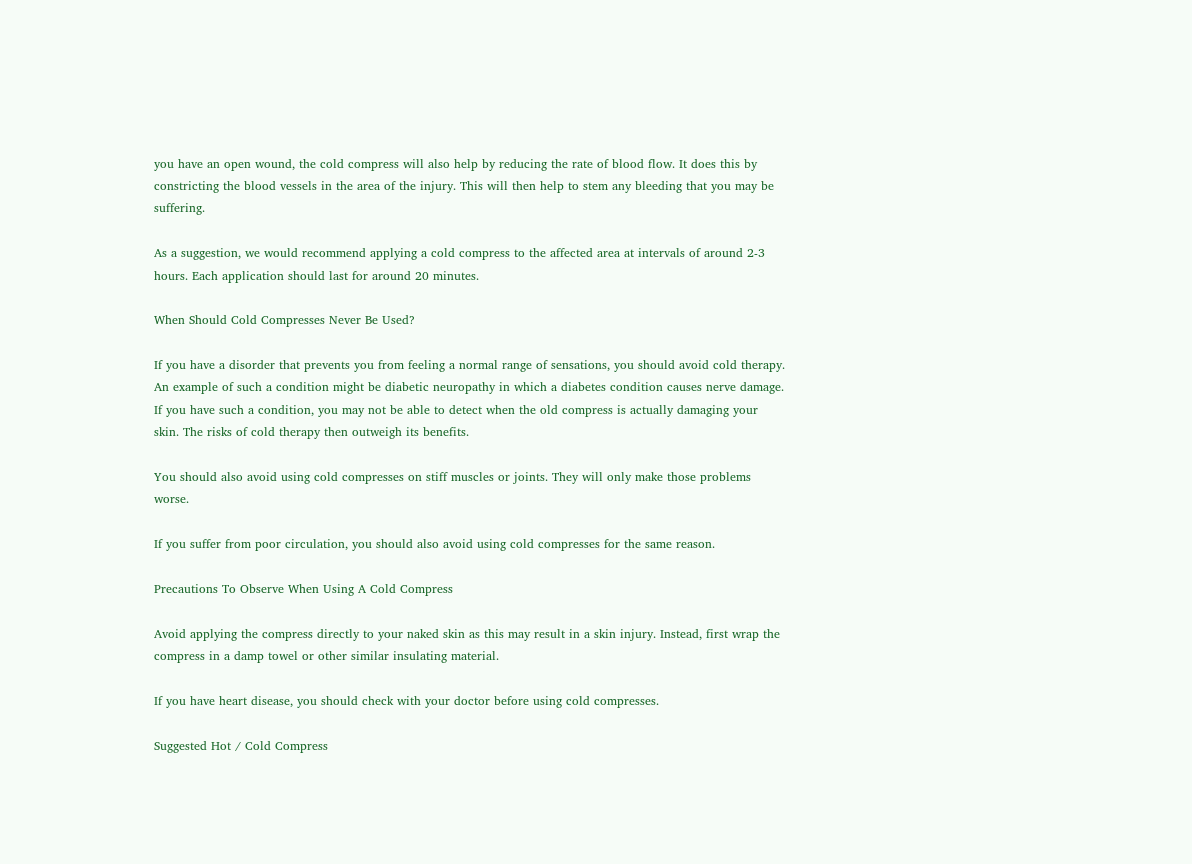you have an open wound, the cold compress will also help by reducing the rate of blood flow. It does this by constricting the blood vessels in the area of the injury. This will then help to stem any bleeding that you may be suffering.

As a suggestion, we would recommend applying a cold compress to the affected area at intervals of around 2-3 hours. Each application should last for around 20 minutes.

When Should Cold Compresses Never Be Used?

If you have a disorder that prevents you from feeling a normal range of sensations, you should avoid cold therapy. An example of such a condition might be diabetic neuropathy in which a diabetes condition causes nerve damage. If you have such a condition, you may not be able to detect when the old compress is actually damaging your skin. The risks of cold therapy then outweigh its benefits.

You should also avoid using cold compresses on stiff muscles or joints. They will only make those problems worse.

If you suffer from poor circulation, you should also avoid using cold compresses for the same reason.

Precautions To Observe When Using A Cold Compress

Avoid applying the compress directly to your naked skin as this may result in a skin injury. Instead, first wrap the compress in a damp towel or other similar insulating material.

If you have heart disease, you should check with your doctor before using cold compresses.

Suggested Hot / Cold Compress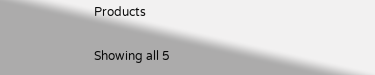Products

Showing all 5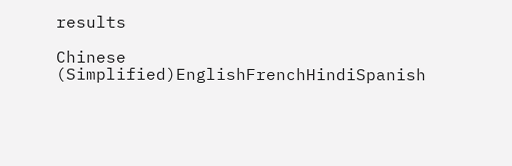results

Chinese (Simplified)EnglishFrenchHindiSpanish